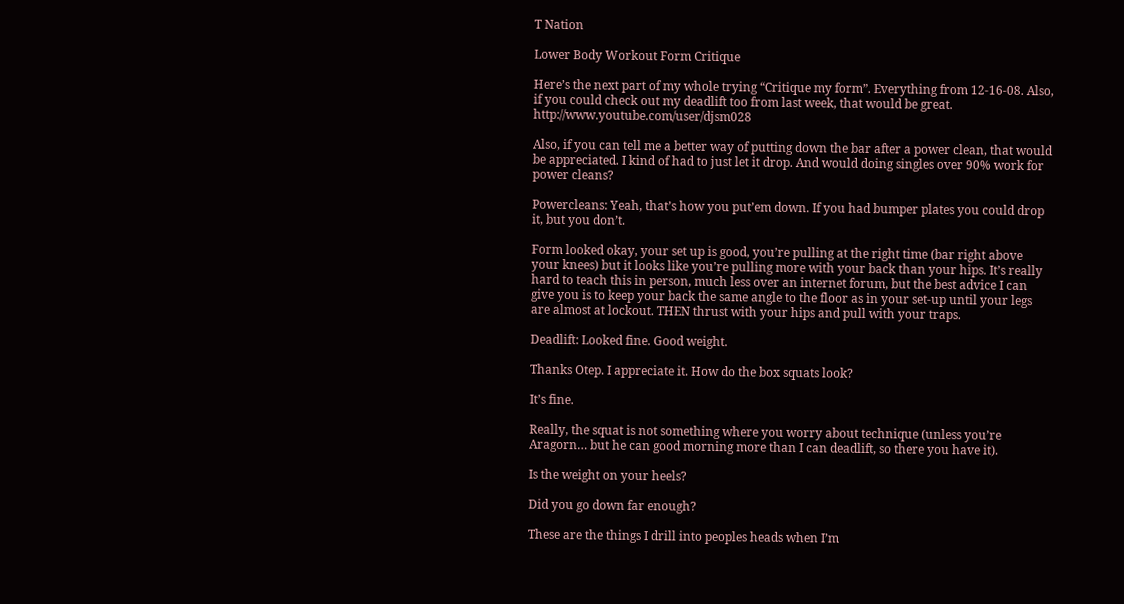T Nation

Lower Body Workout Form Critique

Here’s the next part of my whole trying “Critique my form”. Everything from 12-16-08. Also, if you could check out my deadlift too from last week, that would be great. http://www.youtube.com/user/djsm028

Also, if you can tell me a better way of putting down the bar after a power clean, that would be appreciated. I kind of had to just let it drop. And would doing singles over 90% work for power cleans?

Powercleans: Yeah, that’s how you put’em down. If you had bumper plates you could drop it, but you don’t.

Form looked okay, your set up is good, you’re pulling at the right time (bar right above your knees) but it looks like you’re pulling more with your back than your hips. It’s really hard to teach this in person, much less over an internet forum, but the best advice I can give you is to keep your back the same angle to the floor as in your set-up until your legs are almost at lockout. THEN thrust with your hips and pull with your traps.

Deadlift: Looked fine. Good weight.

Thanks Otep. I appreciate it. How do the box squats look?

It’s fine.

Really, the squat is not something where you worry about technique (unless you’re Aragorn… but he can good morning more than I can deadlift, so there you have it).

Is the weight on your heels?

Did you go down far enough?

These are the things I drill into peoples heads when I’m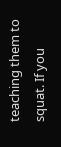teaching them to squat. If you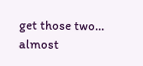get those two… almost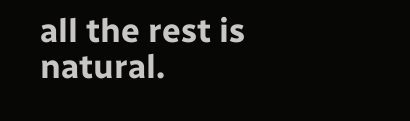all the rest is natural.